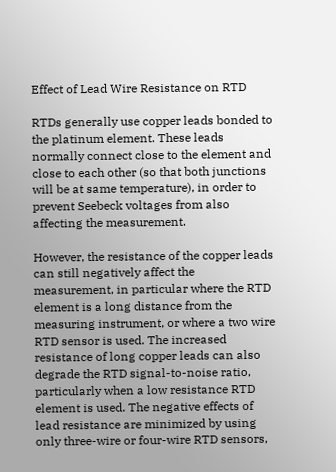Effect of Lead Wire Resistance on RTD

RTDs generally use copper leads bonded to the platinum element. These leads normally connect close to the element and close to each other (so that both junctions will be at same temperature), in order to prevent Seebeck voltages from also affecting the measurement.

However, the resistance of the copper leads can still negatively affect the measurement, in particular where the RTD element is a long distance from the measuring instrument, or where a two wire RTD sensor is used. The increased resistance of long copper leads can also degrade the RTD signal-to-noise ratio, particularly when a low resistance RTD element is used. The negative effects of lead resistance are minimized by using only three-wire or four-wire RTD sensors,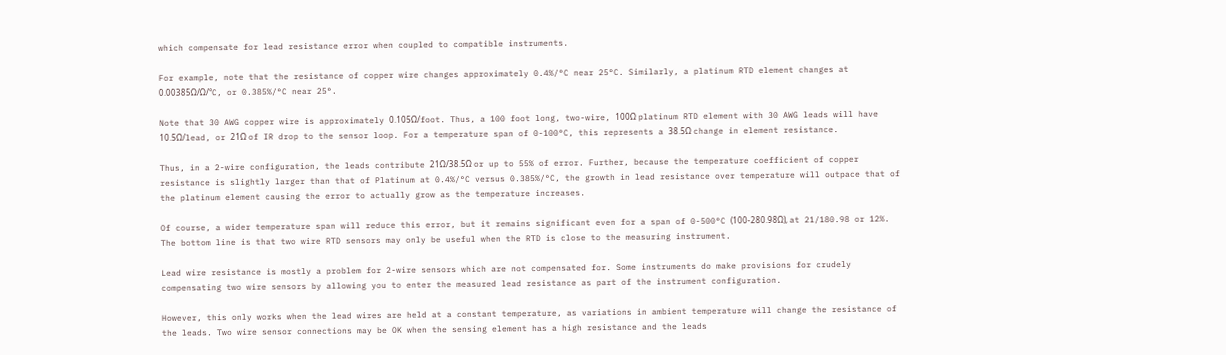which compensate for lead resistance error when coupled to compatible instruments.

For example, note that the resistance of copper wire changes approximately 0.4%/°C near 25°C. Similarly, a platinum RTD element changes at 0.00385Ω/Ω/°C, or 0.385%/°C near 25°.

Note that 30 AWG copper wire is approximately 0.105Ω/foot. Thus, a 100 foot long, two-wire, 100Ω platinum RTD element with 30 AWG leads will have 10.5Ω/lead, or 21Ω of IR drop to the sensor loop. For a temperature span of 0-100°C, this represents a 38.5Ω change in element resistance.

Thus, in a 2-wire configuration, the leads contribute 21Ω/38.5Ω or up to 55% of error. Further, because the temperature coefficient of copper resistance is slightly larger than that of Platinum at 0.4%/°C versus 0.385%/°C, the growth in lead resistance over temperature will outpace that of the platinum element causing the error to actually grow as the temperature increases.

Of course, a wider temperature span will reduce this error, but it remains significant even for a span of 0-500°C (100-280.98Ω), at 21/180.98 or 12%. The bottom line is that two wire RTD sensors may only be useful when the RTD is close to the measuring instrument.

Lead wire resistance is mostly a problem for 2-wire sensors which are not compensated for. Some instruments do make provisions for crudely compensating two wire sensors by allowing you to enter the measured lead resistance as part of the instrument configuration.

However, this only works when the lead wires are held at a constant temperature, as variations in ambient temperature will change the resistance of the leads. Two wire sensor connections may be OK when the sensing element has a high resistance and the leads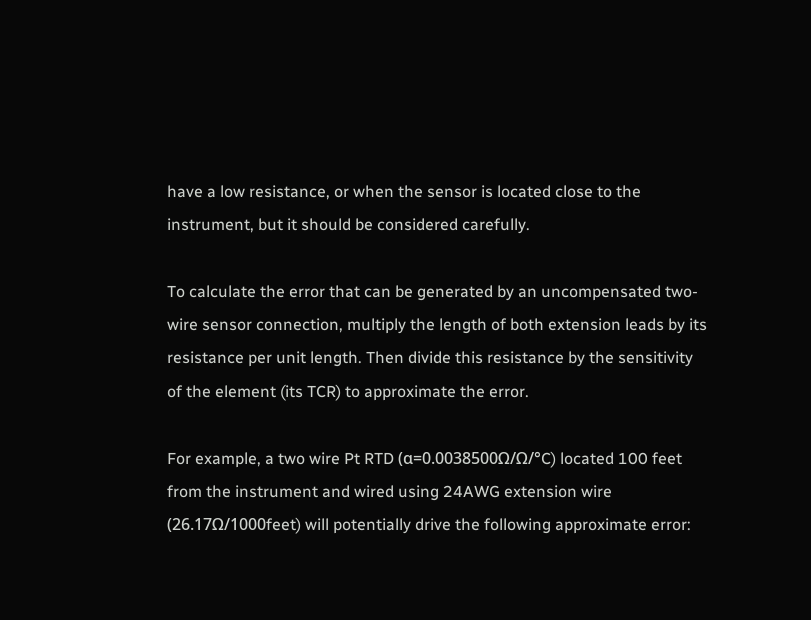have a low resistance, or when the sensor is located close to the instrument, but it should be considered carefully.

To calculate the error that can be generated by an uncompensated two-wire sensor connection, multiply the length of both extension leads by its resistance per unit length. Then divide this resistance by the sensitivity of the element (its TCR) to approximate the error.

For example, a two wire Pt RTD (α=0.0038500Ω/Ω/°C) located 100 feet from the instrument and wired using 24AWG extension wire (26.17Ω/1000feet) will potentially drive the following approximate error: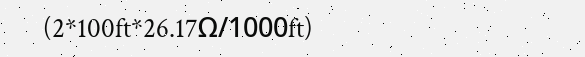(2*100ft*26.17Ω/1000ft)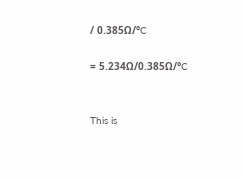/ 0.385Ω/°C

= 5.234Ω/0.385Ω/°C


This is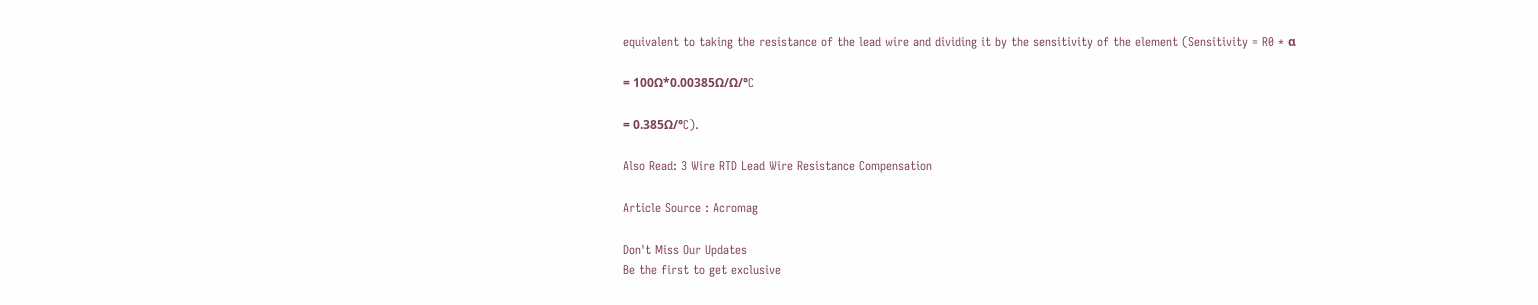equivalent to taking the resistance of the lead wire and dividing it by the sensitivity of the element (Sensitivity = R0 * α

= 100Ω*0.00385Ω/Ω/°C

= 0.385Ω/°C).

Also Read: 3 Wire RTD Lead Wire Resistance Compensation

Article Source : Acromag

Don't Miss Our Updates
Be the first to get exclusive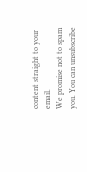content straight to your email.
We promise not to spam you. You can unsubscribe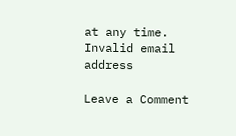at any time.
Invalid email address

Leave a Comment